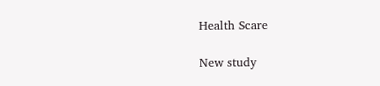Health Scare

New study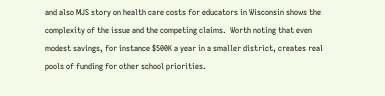and also MJS story on health care costs for educators in Wisconsin shows the complexity of the issue and the competing claims.  Worth noting that even modest savings, for instance $500K a year in a smaller district, creates real pools of funding for other school priorities.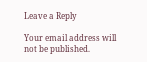Leave a Reply

Your email address will not be published.